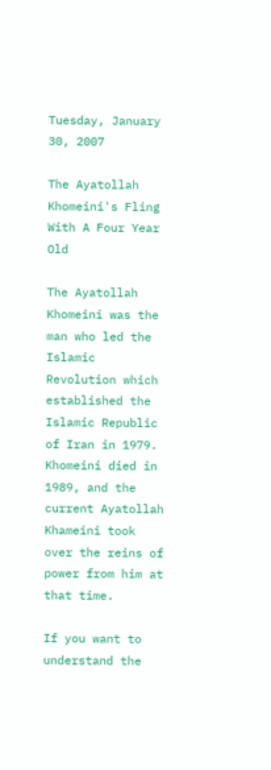Tuesday, January 30, 2007

The Ayatollah Khomeini's Fling With A Four Year Old

The Ayatollah Khomeini was the man who led the Islamic Revolution which established the Islamic Republic of Iran in 1979. Khomeini died in 1989, and the current Ayatollah Khameini took over the reins of power from him at that time.

If you want to understand the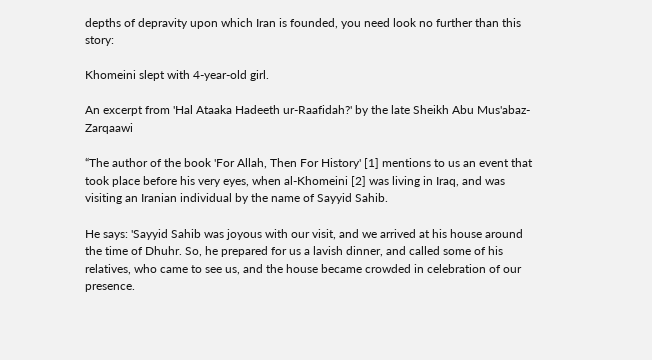depths of depravity upon which Iran is founded, you need look no further than this story:

Khomeini slept with 4-year-old girl.

An excerpt from 'Hal Ataaka Hadeeth ur-Raafidah?' by the late Sheikh Abu Mus'abaz-Zarqaawi

“The author of the book 'For Allah, Then For History' [1] mentions to us an event that took place before his very eyes, when al-Khomeini [2] was living in Iraq, and was visiting an Iranian individual by the name of Sayyid Sahib.

He says: 'Sayyid Sahib was joyous with our visit, and we arrived at his house around the time of Dhuhr. So, he prepared for us a lavish dinner, and called some of his relatives, who came to see us, and the house became crowded in celebration of our presence.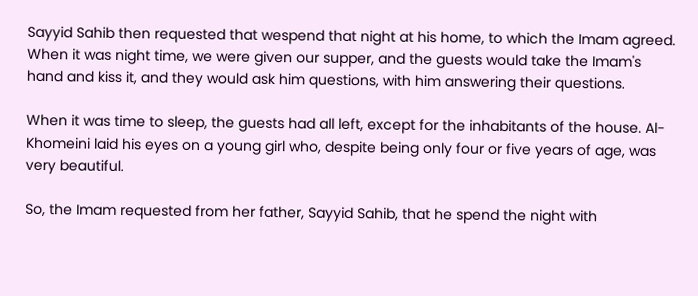Sayyid Sahib then requested that wespend that night at his home, to which the Imam agreed. When it was night time, we were given our supper, and the guests would take the Imam's hand and kiss it, and they would ask him questions, with him answering their questions.

When it was time to sleep, the guests had all left, except for the inhabitants of the house. Al-Khomeini laid his eyes on a young girl who, despite being only four or five years of age, was very beautiful.

So, the Imam requested from her father, Sayyid Sahib, that he spend the night with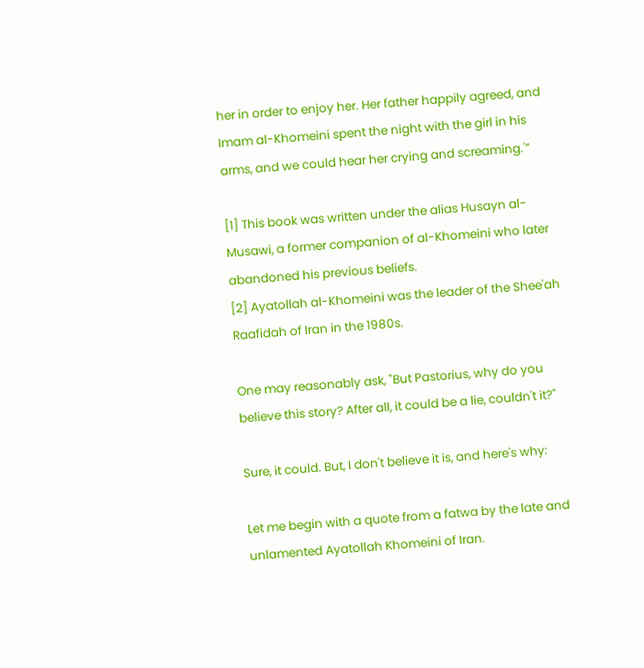her in order to enjoy her. Her father happily agreed, and Imam al-Khomeini spent the night with the girl in his arms, and we could hear her crying and screaming.'”

[1] This book was written under the alias Husayn al-Musawi, a former companion of al-Khomeini who later abandoned his previous beliefs.
[2] Ayatollah al-Khomeini was the leader of the Shee'ah Raafidah of Iran in the 1980s.

One may reasonably ask, "But Pastorius, why do you believe this story? After all, it could be a lie, couldn't it?"

Sure, it could. But, I don't believe it is, and here's why:

Let me begin with a quote from a fatwa by the late and unlamented Ayatollah Khomeini of Iran.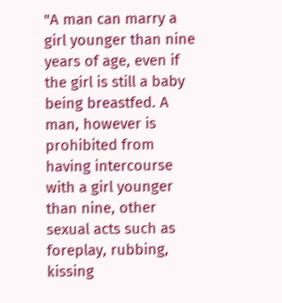"A man can marry a girl younger than nine years of age, even if the girl is still a baby being breastfed. A man, however is prohibited from having intercourse with a girl younger than nine, other sexual acts such as foreplay, rubbing, kissing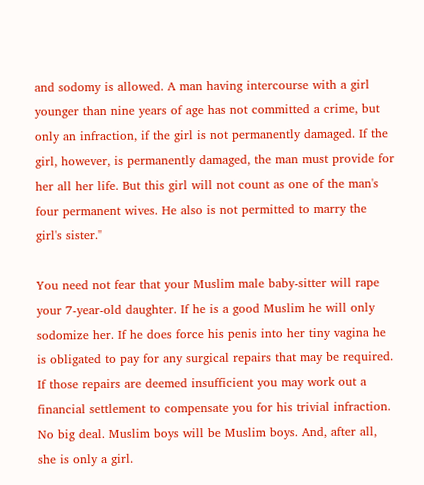and sodomy is allowed. A man having intercourse with a girl younger than nine years of age has not committed a crime, but only an infraction, if the girl is not permanently damaged. If the girl, however, is permanently damaged, the man must provide for her all her life. But this girl will not count as one of the man's four permanent wives. He also is not permitted to marry the girl's sister."

You need not fear that your Muslim male baby-sitter will rape your 7-year-old daughter. If he is a good Muslim he will only sodomize her. If he does force his penis into her tiny vagina he is obligated to pay for any surgical repairs that may be required. If those repairs are deemed insufficient you may work out a financial settlement to compensate you for his trivial infraction. No big deal. Muslim boys will be Muslim boys. And, after all, she is only a girl.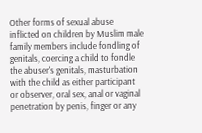Other forms of sexual abuse inflicted on children by Muslim male family members include fondling of genitals, coercing a child to fondle the abuser's genitals, masturbation with the child as either participant or observer, oral sex, anal or vaginal penetration by penis, finger or any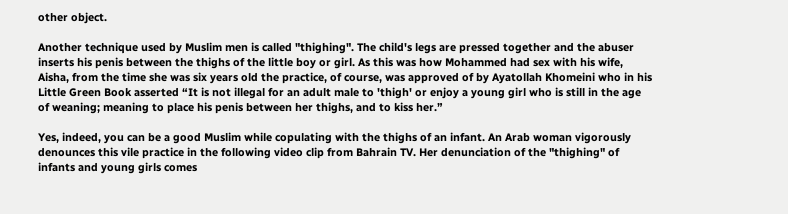other object.

Another technique used by Muslim men is called "thighing". The child's legs are pressed together and the abuser inserts his penis between the thighs of the little boy or girl. As this was how Mohammed had sex with his wife, Aisha, from the time she was six years old the practice, of course, was approved of by Ayatollah Khomeini who in his Little Green Book asserted “It is not illegal for an adult male to 'thigh' or enjoy a young girl who is still in the age of weaning; meaning to place his penis between her thighs, and to kiss her.”

Yes, indeed, you can be a good Muslim while copulating with the thighs of an infant. An Arab woman vigorously denounces this vile practice in the following video clip from Bahrain TV. Her denunciation of the "thighing" of infants and young girls comes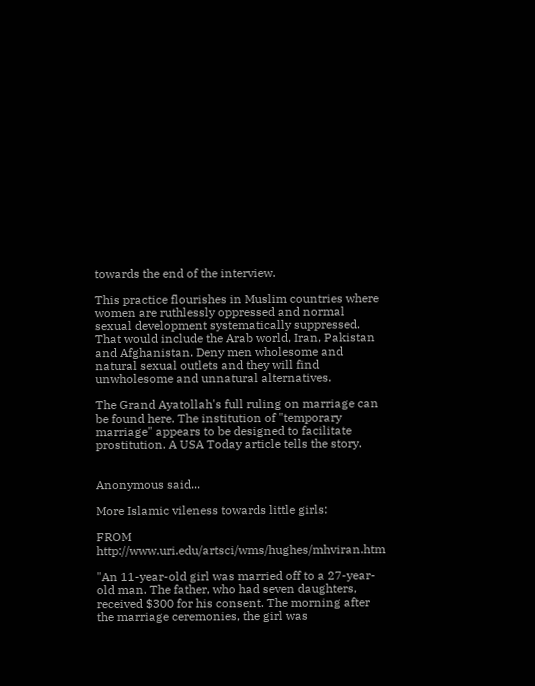towards the end of the interview.

This practice flourishes in Muslim countries where women are ruthlessly oppressed and normal sexual development systematically suppressed. That would include the Arab world, Iran, Pakistan and Afghanistan. Deny men wholesome and natural sexual outlets and they will find unwholesome and unnatural alternatives.

The Grand Ayatollah's full ruling on marriage can be found here. The institution of "temporary marriage" appears to be designed to facilitate prostitution. A USA Today article tells the story.


Anonymous said...

More Islamic vileness towards little girls:

FROM http://www.uri.edu/artsci/wms/hughes/mhviran.htm

"An 11-year-old girl was married off to a 27-year-old man. The father, who had seven daughters, received $300 for his consent. The morning after the marriage ceremonies, the girl was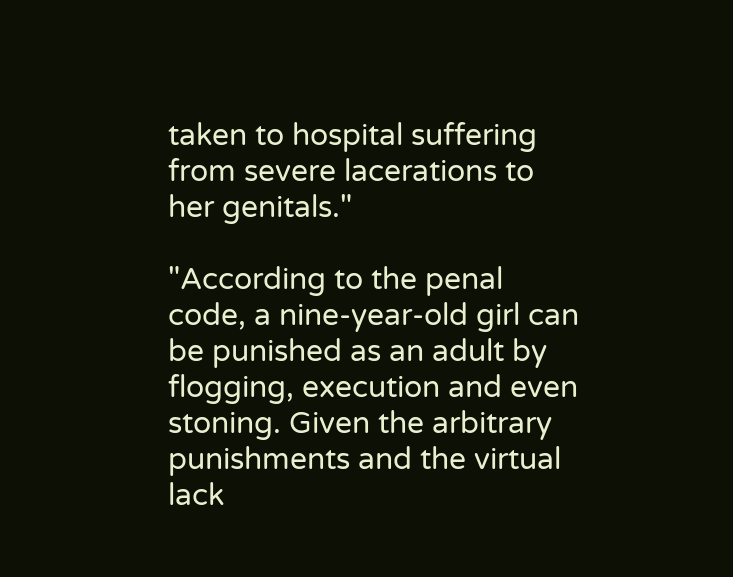taken to hospital suffering from severe lacerations to her genitals."

"According to the penal code, a nine-year-old girl can be punished as an adult by flogging, execution and even stoning. Given the arbitrary punishments and the virtual lack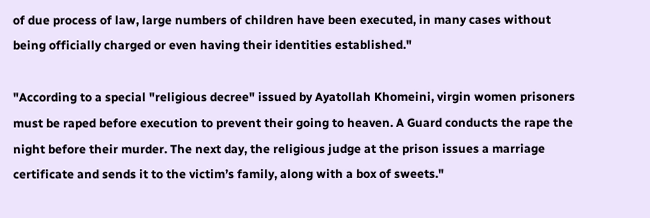of due process of law, large numbers of children have been executed, in many cases without being officially charged or even having their identities established."

"According to a special "religious decree" issued by Ayatollah Khomeini, virgin women prisoners must be raped before execution to prevent their going to heaven. A Guard conducts the rape the night before their murder. The next day, the religious judge at the prison issues a marriage certificate and sends it to the victim’s family, along with a box of sweets."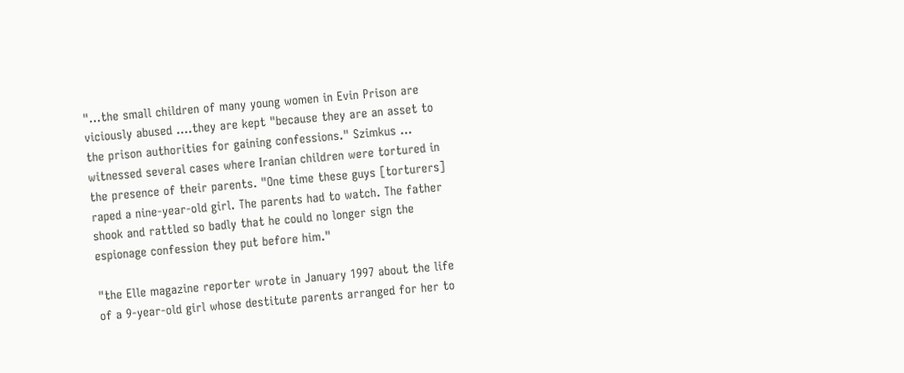"...the small children of many young women in Evin Prison are viciously abused ....they are kept "because they are an asset to the prison authorities for gaining confessions." Szimkus ... witnessed several cases where Iranian children were tortured in the presence of their parents. "One time these guys [torturers] raped a nine-year-old girl. The parents had to watch. The father shook and rattled so badly that he could no longer sign the espionage confession they put before him."

"the Elle magazine reporter wrote in January 1997 about the life of a 9-year-old girl whose destitute parents arranged for her to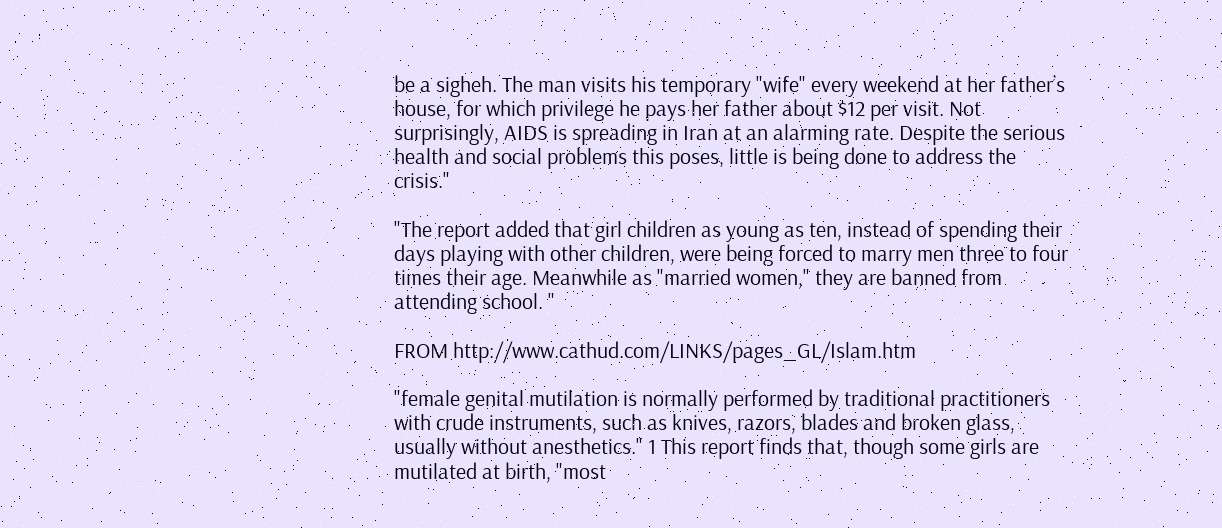be a sigheh. The man visits his temporary "wife" every weekend at her father’s house, for which privilege he pays her father about $12 per visit. Not surprisingly, AIDS is spreading in Iran at an alarming rate. Despite the serious health and social problems this poses, little is being done to address the crisis."

"The report added that girl children as young as ten, instead of spending their days playing with other children, were being forced to marry men three to four times their age. Meanwhile as "married women," they are banned from attending school. "

FROM http://www.cathud.com/LINKS/pages_GL/Islam.htm

"female genital mutilation is normally performed by traditional practitioners with crude instruments, such as knives, razors, blades and broken glass, usually without anesthetics." 1 This report finds that, though some girls are mutilated at birth, "most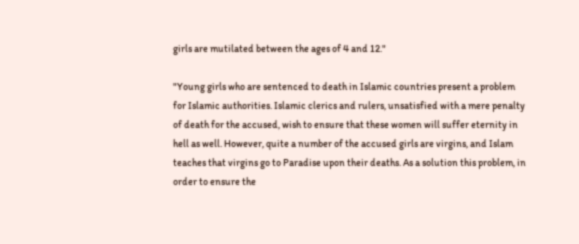girls are mutilated between the ages of 4 and 12."

"Young girls who are sentenced to death in Islamic countries present a problem for Islamic authorities. Islamic clerics and rulers, unsatisfied with a mere penalty of death for the accused, wish to ensure that these women will suffer eternity in hell as well. However, quite a number of the accused girls are virgins, and Islam teaches that virgins go to Paradise upon their deaths. As a solution this problem, in order to ensure the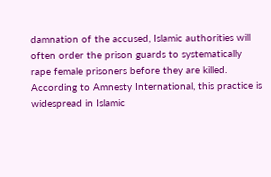damnation of the accused, Islamic authorities will often order the prison guards to systematically rape female prisoners before they are killed. According to Amnesty International, this practice is widespread in Islamic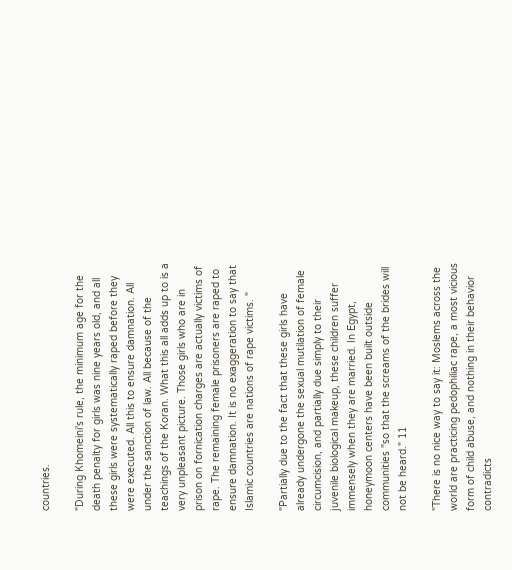countries.

"During Khomeini's rule, the minimum age for the death penalty for girls was nine years old, and all these girls were systematically raped before they were executed. All this to ensure damnation. All under the sanction of law. All because of the teachings of the Koran. What this all adds up to is a very unpleasant picture. Those girls who are in prison on fornication charges are actually victims of rape. The remaining female prisoners are raped to ensure damnation. It is no exaggeration to say that Islamic countries are nations of rape victims. "

"Partially due to the fact that these girls have already undergone the sexual mutilation of female circumcision, and partially due simply to their juvenile biological makeup, these children suffer immensely when they are married. In Egypt, honeymoon centers have been built outside communities "so that the screams of the brides will not be heard." 11

"There is no nice way to say it: Moslems across the world are practicing pedophiliac rape, a most vicious form of child abuse, and nothing in their behavior contradicts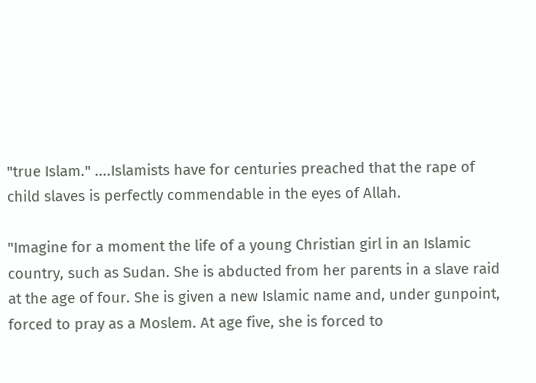"true Islam." ....Islamists have for centuries preached that the rape of child slaves is perfectly commendable in the eyes of Allah.

"Imagine for a moment the life of a young Christian girl in an Islamic country, such as Sudan. She is abducted from her parents in a slave raid at the age of four. She is given a new Islamic name and, under gunpoint, forced to pray as a Moslem. At age five, she is forced to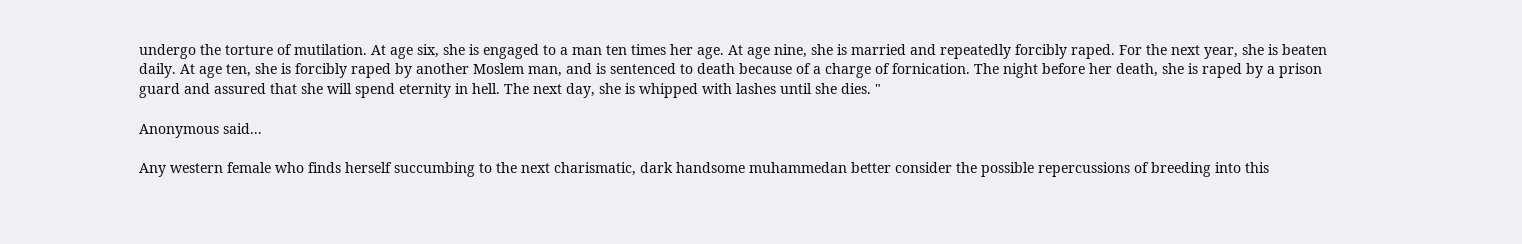undergo the torture of mutilation. At age six, she is engaged to a man ten times her age. At age nine, she is married and repeatedly forcibly raped. For the next year, she is beaten daily. At age ten, she is forcibly raped by another Moslem man, and is sentenced to death because of a charge of fornication. The night before her death, she is raped by a prison guard and assured that she will spend eternity in hell. The next day, she is whipped with lashes until she dies. "

Anonymous said...

Any western female who finds herself succumbing to the next charismatic, dark handsome muhammedan better consider the possible repercussions of breeding into this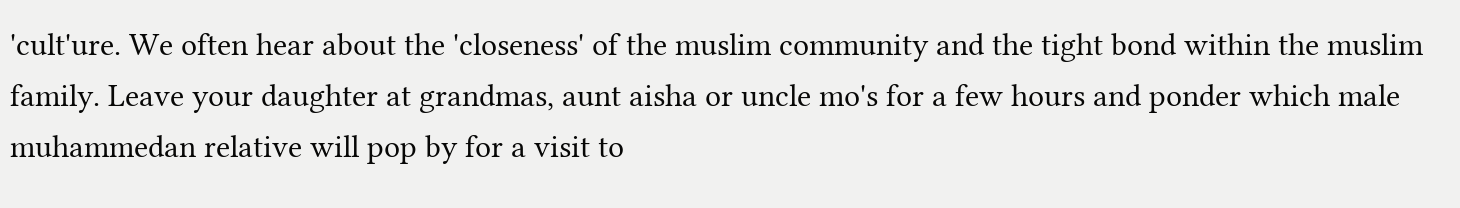'cult'ure. We often hear about the 'closeness' of the muslim community and the tight bond within the muslim family. Leave your daughter at grandmas, aunt aisha or uncle mo's for a few hours and ponder which male muhammedan relative will pop by for a visit to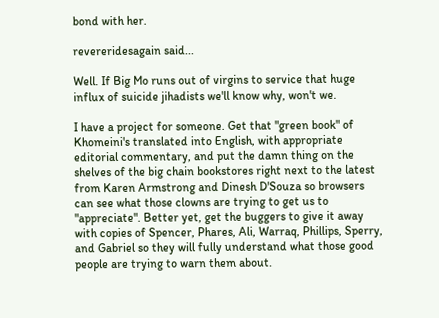bond with her.

revereridesagain said...

Well. If Big Mo runs out of virgins to service that huge influx of suicide jihadists we'll know why, won't we.

I have a project for someone. Get that "green book" of Khomeini's translated into English, with appropriate editorial commentary, and put the damn thing on the shelves of the big chain bookstores right next to the latest from Karen Armstrong and Dinesh D'Souza so browsers can see what those clowns are trying to get us to "appreciate". Better yet, get the buggers to give it away with copies of Spencer, Phares, Ali, Warraq, Phillips, Sperry, and Gabriel so they will fully understand what those good people are trying to warn them about.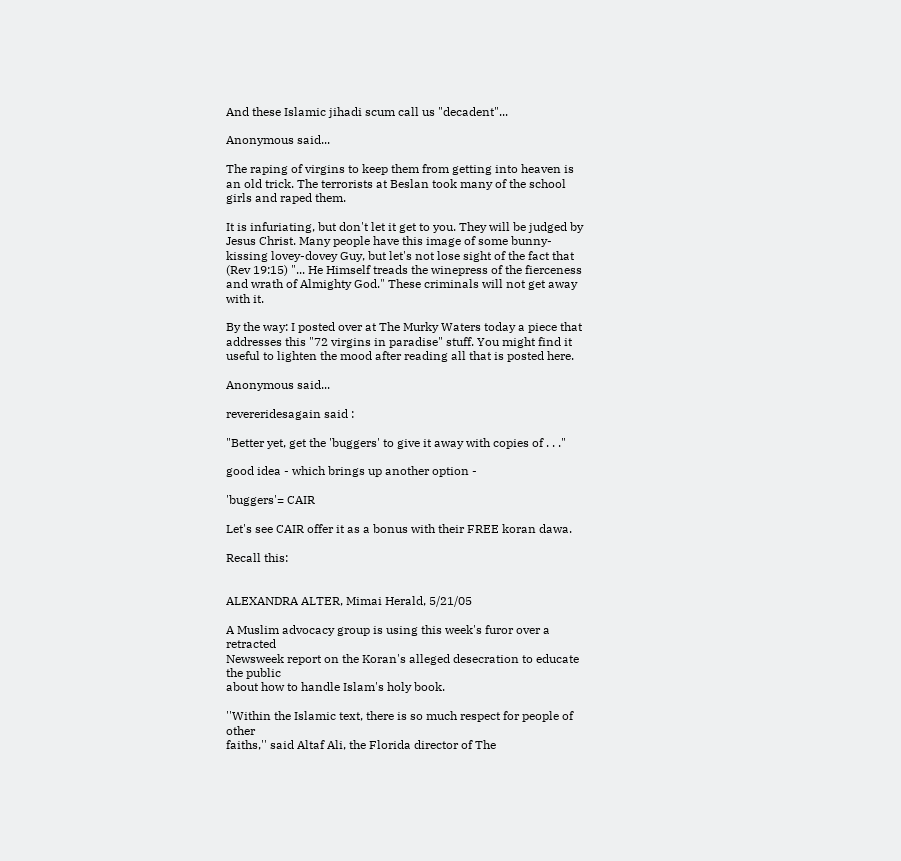And these Islamic jihadi scum call us "decadent"...

Anonymous said...

The raping of virgins to keep them from getting into heaven is an old trick. The terrorists at Beslan took many of the school girls and raped them.

It is infuriating, but don't let it get to you. They will be judged by Jesus Christ. Many people have this image of some bunny-kissing lovey-dovey Guy, but let's not lose sight of the fact that (Rev 19:15) "... He Himself treads the winepress of the fierceness and wrath of Almighty God." These criminals will not get away with it.

By the way: I posted over at The Murky Waters today a piece that addresses this "72 virgins in paradise" stuff. You might find it useful to lighten the mood after reading all that is posted here.

Anonymous said...

revereridesagain said :

"Better yet, get the 'buggers' to give it away with copies of . . ."

good idea - which brings up another option -

'buggers'= CAIR

Let's see CAIR offer it as a bonus with their FREE koran dawa.

Recall this:


ALEXANDRA ALTER, Mimai Herald, 5/21/05

A Muslim advocacy group is using this week's furor over a retracted
Newsweek report on the Koran's alleged desecration to educate the public
about how to handle Islam's holy book.

''Within the Islamic text, there is so much respect for people of other
faiths,'' said Altaf Ali, the Florida director of The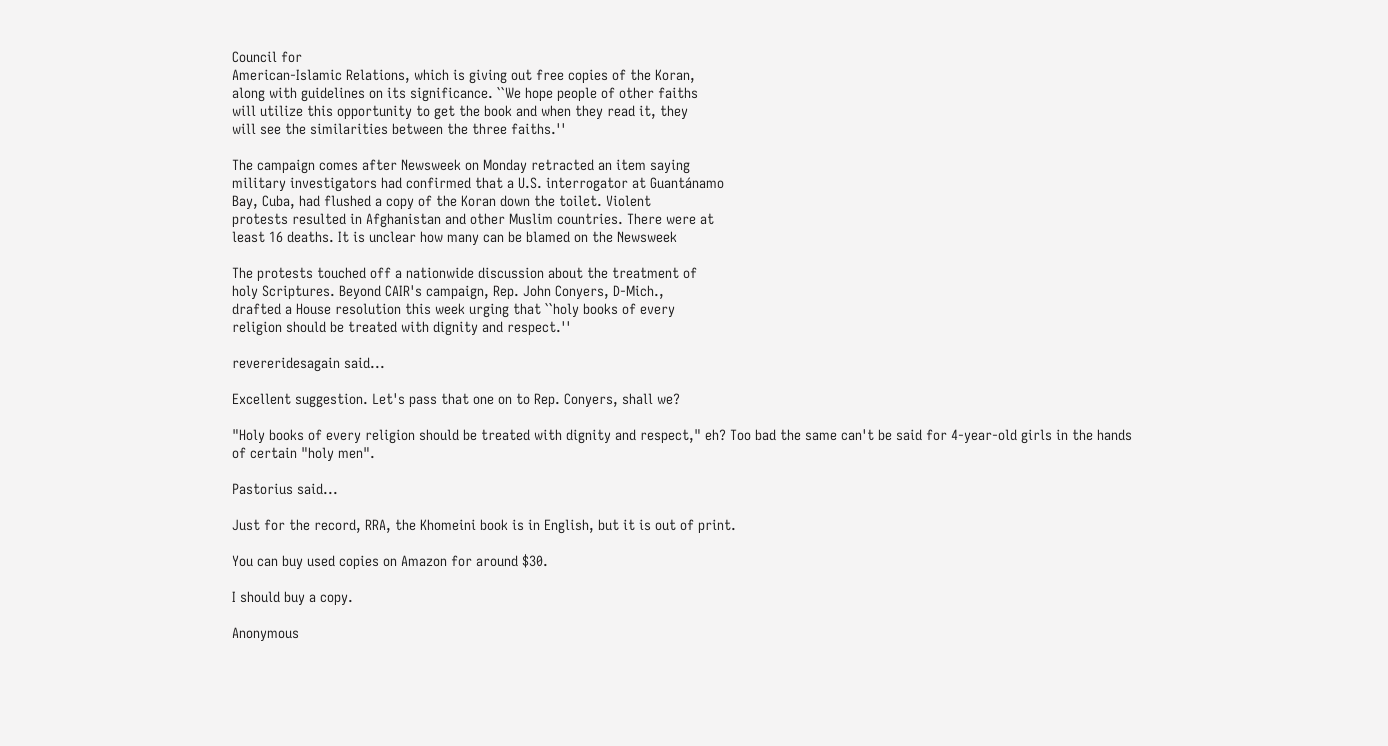Council for
American-Islamic Relations, which is giving out free copies of the Koran,
along with guidelines on its significance. ``We hope people of other faiths
will utilize this opportunity to get the book and when they read it, they
will see the similarities between the three faiths.''

The campaign comes after Newsweek on Monday retracted an item saying
military investigators had confirmed that a U.S. interrogator at Guantánamo
Bay, Cuba, had flushed a copy of the Koran down the toilet. Violent
protests resulted in Afghanistan and other Muslim countries. There were at
least 16 deaths. It is unclear how many can be blamed on the Newsweek

The protests touched off a nationwide discussion about the treatment of
holy Scriptures. Beyond CAIR's campaign, Rep. John Conyers, D-Mich.,
drafted a House resolution this week urging that ``holy books of every
religion should be treated with dignity and respect.''

revereridesagain said...

Excellent suggestion. Let's pass that one on to Rep. Conyers, shall we?

"Holy books of every religion should be treated with dignity and respect," eh? Too bad the same can't be said for 4-year-old girls in the hands of certain "holy men".

Pastorius said...

Just for the record, RRA, the Khomeini book is in English, but it is out of print.

You can buy used copies on Amazon for around $30.

I should buy a copy.

Anonymous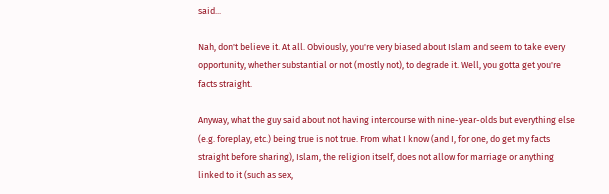said...

Nah, don't believe it. At all. Obviously, you're very biased about Islam and seem to take every opportunity, whether substantial or not (mostly not), to degrade it. Well, you gotta get you're facts straight.

Anyway, what the guy said about not having intercourse with nine-year-olds but everything else (e.g. foreplay, etc.) being true is not true. From what I know (and I, for one, do get my facts straight before sharing), Islam, the religion itself, does not allow for marriage or anything linked to it (such as sex,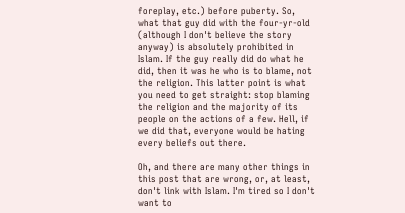foreplay, etc.) before puberty. So, what that guy did with the four-yr-old (although I don't believe the story anyway) is absolutely prohibited in Islam. If the guy really did do what he did, then it was he who is to blame, not the religion. This latter point is what you need to get straight: stop blaming the religion and the majority of its people on the actions of a few. Hell, if we did that, everyone would be hating every beliefs out there.

Oh, and there are many other things in this post that are wrong, or, at least, don't link with Islam. I'm tired so I don't want to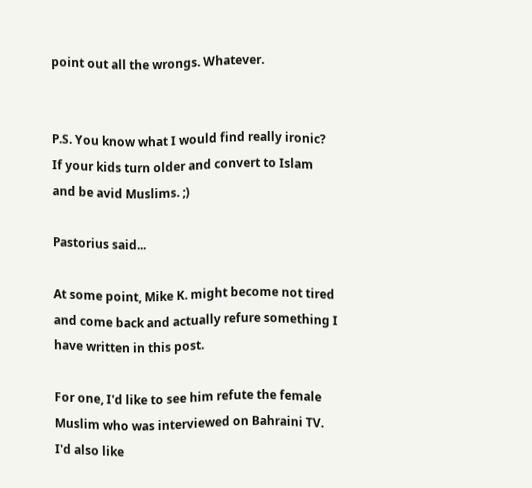point out all the wrongs. Whatever.


P.S. You know what I would find really ironic? If your kids turn older and convert to Islam and be avid Muslims. ;)

Pastorius said...

At some point, Mike K. might become not tired and come back and actually refure something I have written in this post.

For one, I'd like to see him refute the female Muslim who was interviewed on Bahraini TV. I'd also like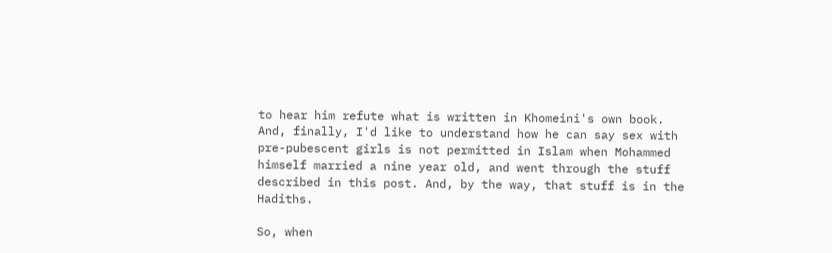to hear him refute what is written in Khomeini's own book. And, finally, I'd like to understand how he can say sex with pre-pubescent girls is not permitted in Islam when Mohammed himself married a nine year old, and went through the stuff described in this post. And, by the way, that stuff is in the Hadiths.

So, when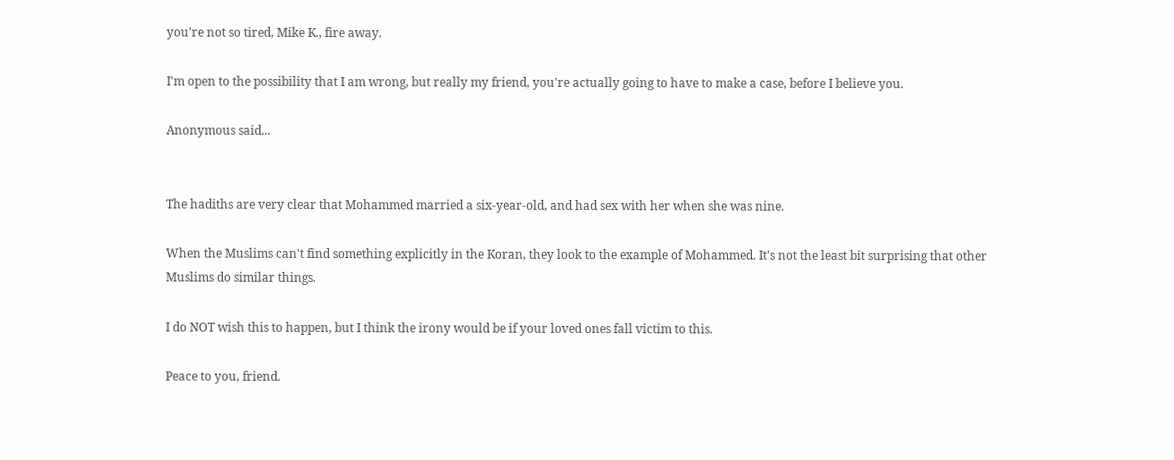you're not so tired, Mike K., fire away.

I'm open to the possibility that I am wrong, but really my friend, you're actually going to have to make a case, before I believe you.

Anonymous said...


The hadiths are very clear that Mohammed married a six-year-old, and had sex with her when she was nine.

When the Muslims can't find something explicitly in the Koran, they look to the example of Mohammed. It's not the least bit surprising that other Muslims do similar things.

I do NOT wish this to happen, but I think the irony would be if your loved ones fall victim to this.

Peace to you, friend.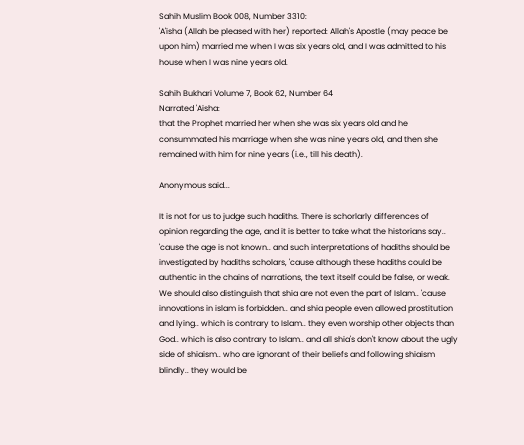Sahih Muslim Book 008, Number 3310:
'A'isha (Allah be pleased with her) reported: Allah's Apostle (may peace be upon him) married me when I was six years old, and I was admitted to his house when I was nine years old.

Sahih Bukhari Volume 7, Book 62, Number 64
Narrated 'Aisha:
that the Prophet married her when she was six years old and he consummated his marriage when she was nine years old, and then she remained with him for nine years (i.e., till his death).

Anonymous said...

It is not for us to judge such hadiths. There is schorlarly differences of opinion regarding the age, and it is better to take what the historians say.. 'cause the age is not known.. and such interpretations of hadiths should be investigated by hadiths scholars, 'cause although these hadiths could be authentic in the chains of narrations, the text itself could be false, or weak. We should also distinguish that shia are not even the part of Islam.. 'cause innovations in islam is forbidden.. and shia people even allowed prostitution and lying.. which is contrary to Islam.. they even worship other objects than God.. which is also contrary to Islam.. and all shia's don't know about the ugly side of shiaism.. who are ignorant of their beliefs and following shiaism blindly.. they would be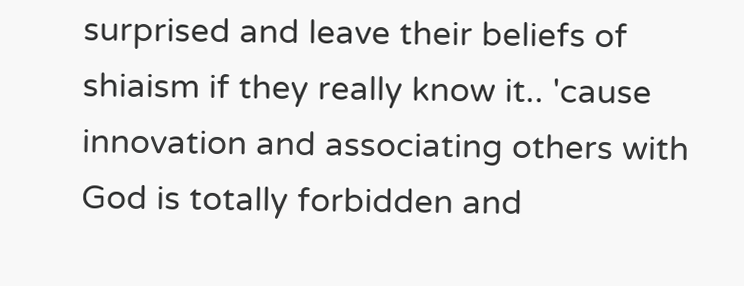surprised and leave their beliefs of shiaism if they really know it.. 'cause innovation and associating others with God is totally forbidden and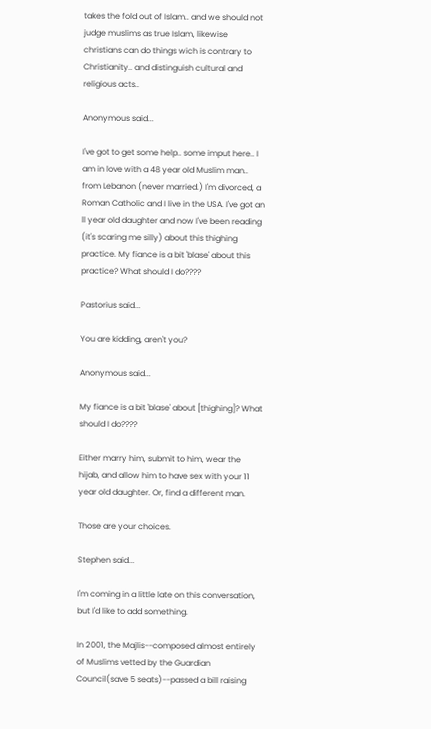takes the fold out of Islam.. and we should not judge muslims as true Islam, likewise christians can do things wich is contrary to Christianity.. and distinguish cultural and religious acts..

Anonymous said...

I've got to get some help.. some imput here.. I am in love with a 48 year old Muslim man.. from Lebanon (never married.) I'm divorced, a Roman Catholic and I live in the USA. I've got an ll year old daughter and now I've been reading (it's scaring me silly) about this thighing practice. My fiance is a bit 'blase' about this practice? What should I do????

Pastorius said...

You are kidding, aren't you?

Anonymous said...

My fiance is a bit 'blase' about [thighing]? What should I do????

Either marry him, submit to him, wear the hijab, and allow him to have sex with your 11 year old daughter. Or, find a different man.

Those are your choices.

Stephen said...

I'm coming in a little late on this conversation, but I'd like to add something.

In 2001, the Majlis--composed almost entirely of Muslims vetted by the Guardian Council(save 5 seats)--passed a bill raising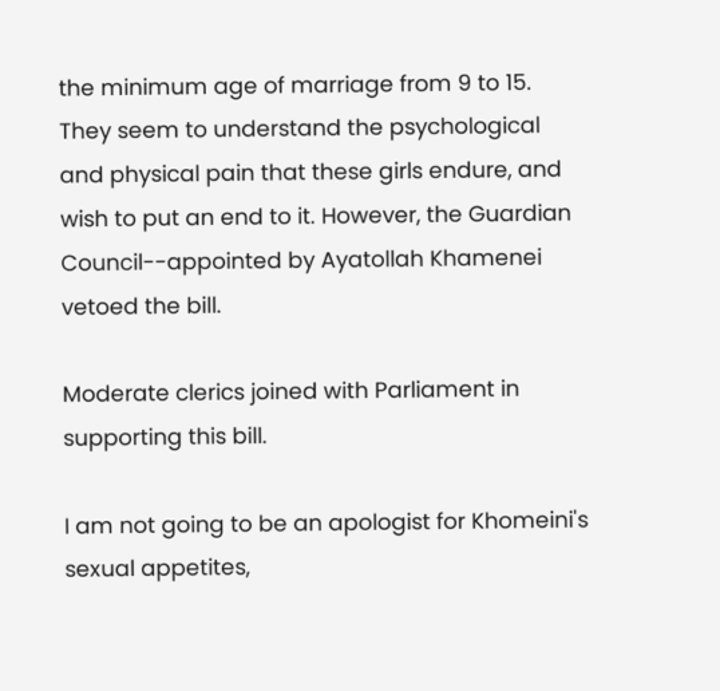the minimum age of marriage from 9 to 15. They seem to understand the psychological and physical pain that these girls endure, and wish to put an end to it. However, the Guardian Council--appointed by Ayatollah Khamenei vetoed the bill.

Moderate clerics joined with Parliament in supporting this bill.

I am not going to be an apologist for Khomeini's sexual appetites,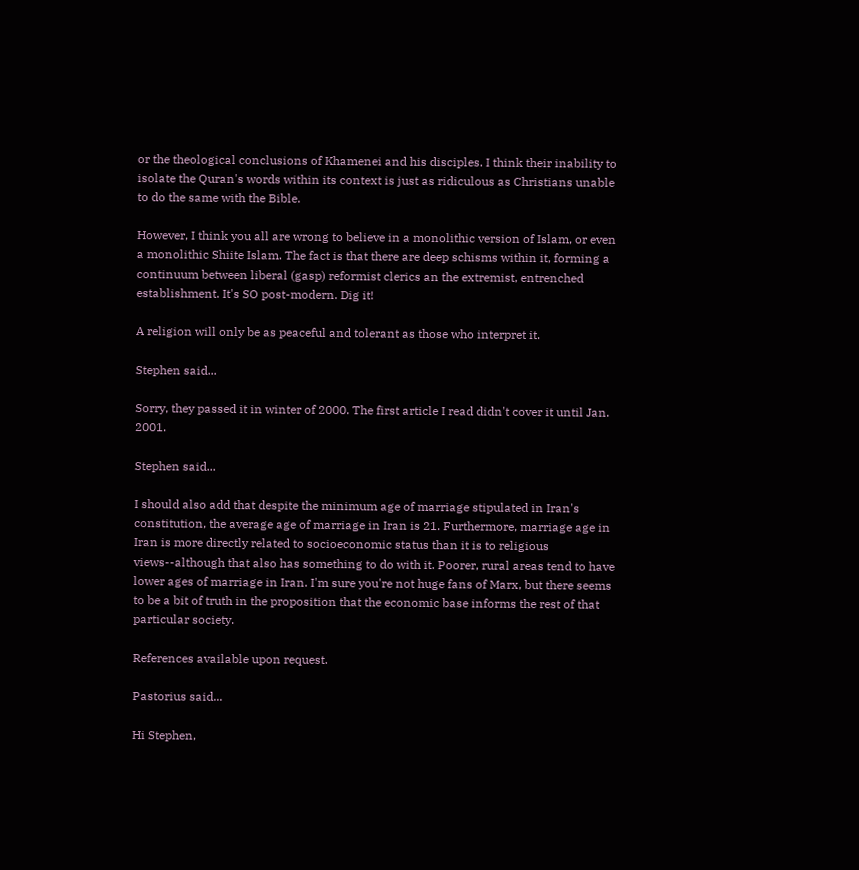or the theological conclusions of Khamenei and his disciples. I think their inability to isolate the Quran's words within its context is just as ridiculous as Christians unable to do the same with the Bible.

However, I think you all are wrong to believe in a monolithic version of Islam, or even a monolithic Shiite Islam. The fact is that there are deep schisms within it, forming a continuum between liberal (gasp) reformist clerics an the extremist, entrenched establishment. It's SO post-modern. Dig it!

A religion will only be as peaceful and tolerant as those who interpret it.

Stephen said...

Sorry, they passed it in winter of 2000. The first article I read didn't cover it until Jan. 2001.

Stephen said...

I should also add that despite the minimum age of marriage stipulated in Iran's constitution, the average age of marriage in Iran is 21. Furthermore, marriage age in Iran is more directly related to socioeconomic status than it is to religious views--although that also has something to do with it. Poorer, rural areas tend to have lower ages of marriage in Iran. I'm sure you're not huge fans of Marx, but there seems to be a bit of truth in the proposition that the economic base informs the rest of that particular society.

References available upon request.

Pastorius said...

Hi Stephen,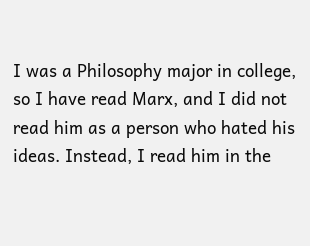I was a Philosophy major in college, so I have read Marx, and I did not read him as a person who hated his ideas. Instead, I read him in the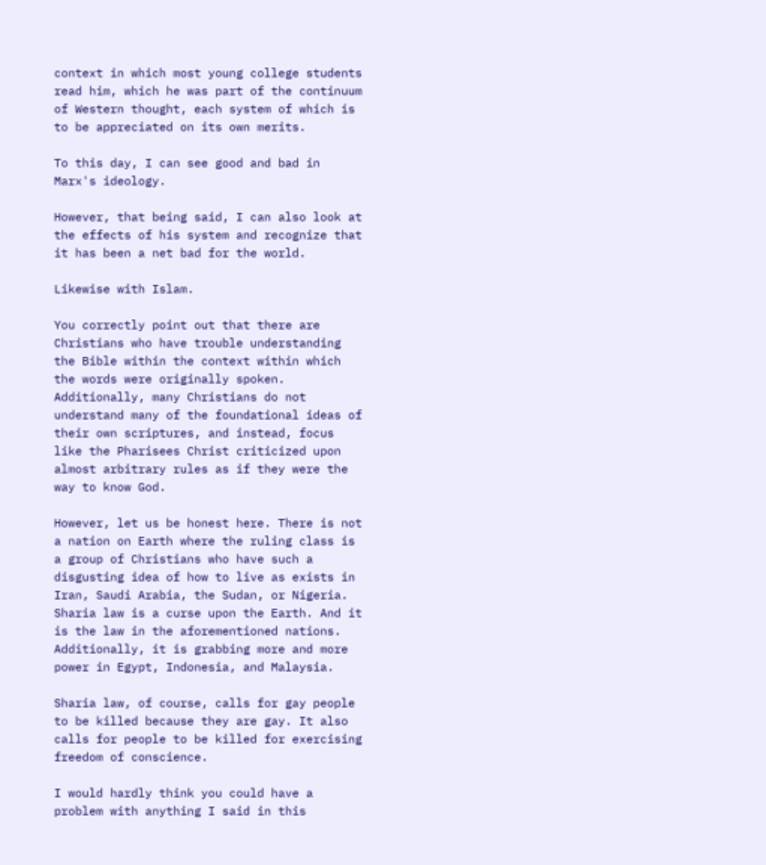context in which most young college students read him, which he was part of the continuum of Western thought, each system of which is to be appreciated on its own merits.

To this day, I can see good and bad in Marx's ideology.

However, that being said, I can also look at the effects of his system and recognize that it has been a net bad for the world.

Likewise with Islam.

You correctly point out that there are Christians who have trouble understanding the Bible within the context within which the words were originally spoken. Additionally, many Christians do not understand many of the foundational ideas of their own scriptures, and instead, focus like the Pharisees Christ criticized upon almost arbitrary rules as if they were the way to know God.

However, let us be honest here. There is not a nation on Earth where the ruling class is a group of Christians who have such a disgusting idea of how to live as exists in Iran, Saudi Arabia, the Sudan, or Nigeria. Sharia law is a curse upon the Earth. And it is the law in the aforementioned nations. Additionally, it is grabbing more and more power in Egypt, Indonesia, and Malaysia.

Sharia law, of course, calls for gay people to be killed because they are gay. It also calls for people to be killed for exercising freedom of conscience.

I would hardly think you could have a problem with anything I said in this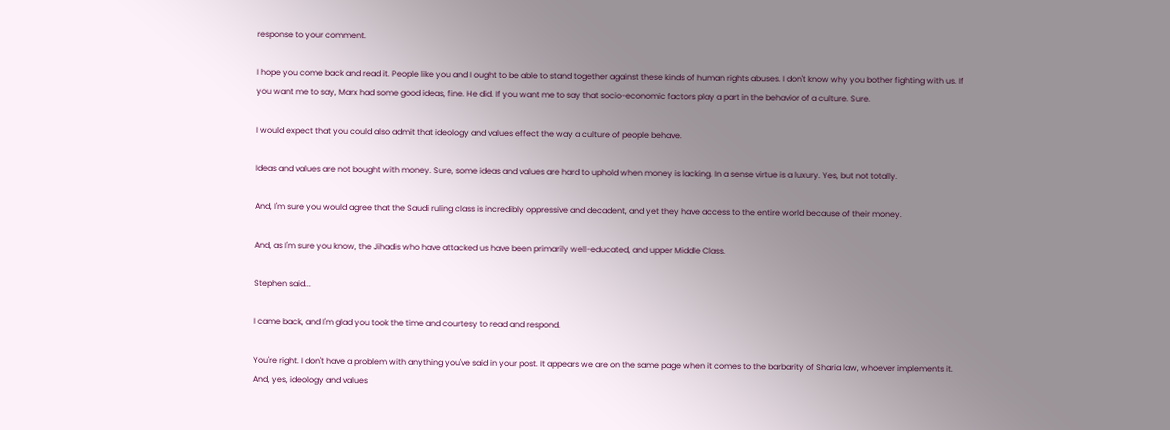response to your comment.

I hope you come back and read it. People like you and I ought to be able to stand together against these kinds of human rights abuses. I don't know why you bother fighting with us. If you want me to say, Marx had some good ideas, fine. He did. If you want me to say that socio-economic factors play a part in the behavior of a culture. Sure.

I would expect that you could also admit that ideology and values effect the way a culture of people behave.

Ideas and values are not bought with money. Sure, some ideas and values are hard to uphold when money is lacking. In a sense virtue is a luxury. Yes, but not totally.

And, I'm sure you would agree that the Saudi ruling class is incredibly oppressive and decadent, and yet they have access to the entire world because of their money.

And, as I'm sure you know, the Jihadis who have attacked us have been primarily well-educated, and upper Middle Class.

Stephen said...

I came back, and I'm glad you took the time and courtesy to read and respond.

You're right. I don't have a problem with anything you've said in your post. It appears we are on the same page when it comes to the barbarity of Sharia law, whoever implements it. And, yes, ideology and values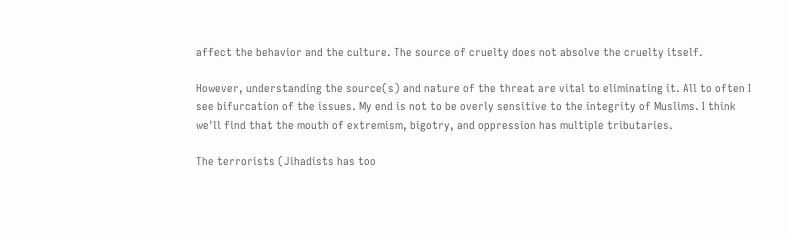affect the behavior and the culture. The source of cruelty does not absolve the cruelty itself.

However, understanding the source(s) and nature of the threat are vital to eliminating it. All to often I see bifurcation of the issues. My end is not to be overly sensitive to the integrity of Muslims. I think we'll find that the mouth of extremism, bigotry, and oppression has multiple tributaries.

The terrorists (Jihadists has too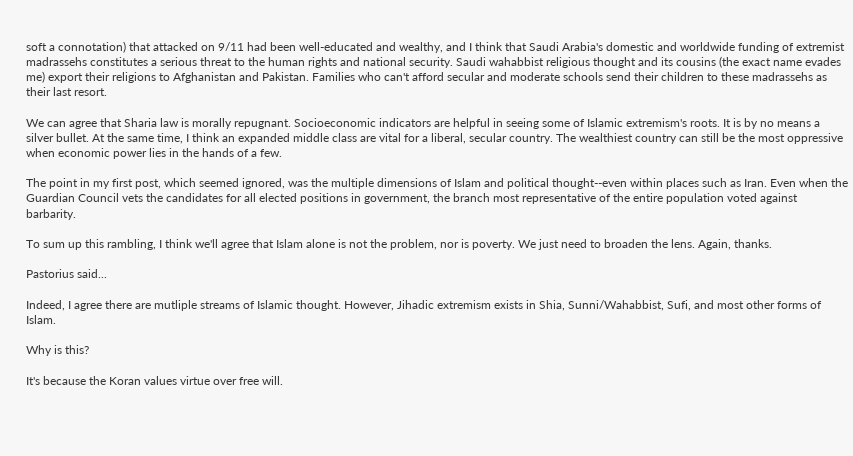soft a connotation) that attacked on 9/11 had been well-educated and wealthy, and I think that Saudi Arabia's domestic and worldwide funding of extremist madrassehs constitutes a serious threat to the human rights and national security. Saudi wahabbist religious thought and its cousins (the exact name evades me) export their religions to Afghanistan and Pakistan. Families who can't afford secular and moderate schools send their children to these madrassehs as their last resort.

We can agree that Sharia law is morally repugnant. Socioeconomic indicators are helpful in seeing some of Islamic extremism's roots. It is by no means a silver bullet. At the same time, I think an expanded middle class are vital for a liberal, secular country. The wealthiest country can still be the most oppressive when economic power lies in the hands of a few.

The point in my first post, which seemed ignored, was the multiple dimensions of Islam and political thought--even within places such as Iran. Even when the Guardian Council vets the candidates for all elected positions in government, the branch most representative of the entire population voted against barbarity.

To sum up this rambling, I think we'll agree that Islam alone is not the problem, nor is poverty. We just need to broaden the lens. Again, thanks.

Pastorius said...

Indeed, I agree there are mutliple streams of Islamic thought. However, Jihadic extremism exists in Shia, Sunni/Wahabbist, Sufi, and most other forms of Islam.

Why is this?

It's because the Koran values virtue over free will.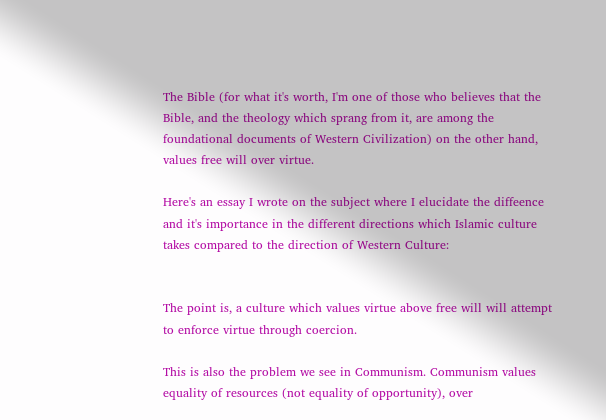The Bible (for what it's worth, I'm one of those who believes that the Bible, and the theology which sprang from it, are among the foundational documents of Western Civilization) on the other hand, values free will over virtue.

Here's an essay I wrote on the subject where I elucidate the diffeence and it's importance in the different directions which Islamic culture takes compared to the direction of Western Culture:


The point is, a culture which values virtue above free will will attempt to enforce virtue through coercion.

This is also the problem we see in Communism. Communism values equality of resources (not equality of opportunity), over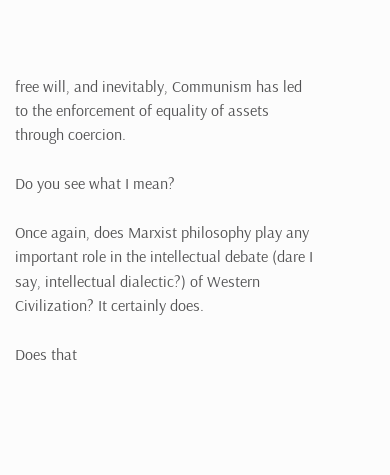free will, and inevitably, Communism has led to the enforcement of equality of assets through coercion.

Do you see what I mean?

Once again, does Marxist philosophy play any important role in the intellectual debate (dare I say, intellectual dialectic?) of Western Civilization? It certainly does.

Does that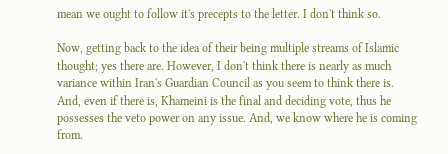mean we ought to follow it's precepts to the letter. I don't think so.

Now, getting back to the idea of their being multiple streams of Islamic thought; yes there are. However, I don't think there is nearly as much variance within Iran's Guardian Council as you seem to think there is. And, even if there is, Khameini is the final and deciding vote, thus he possesses the veto power on any issue. And, we know where he is coming from.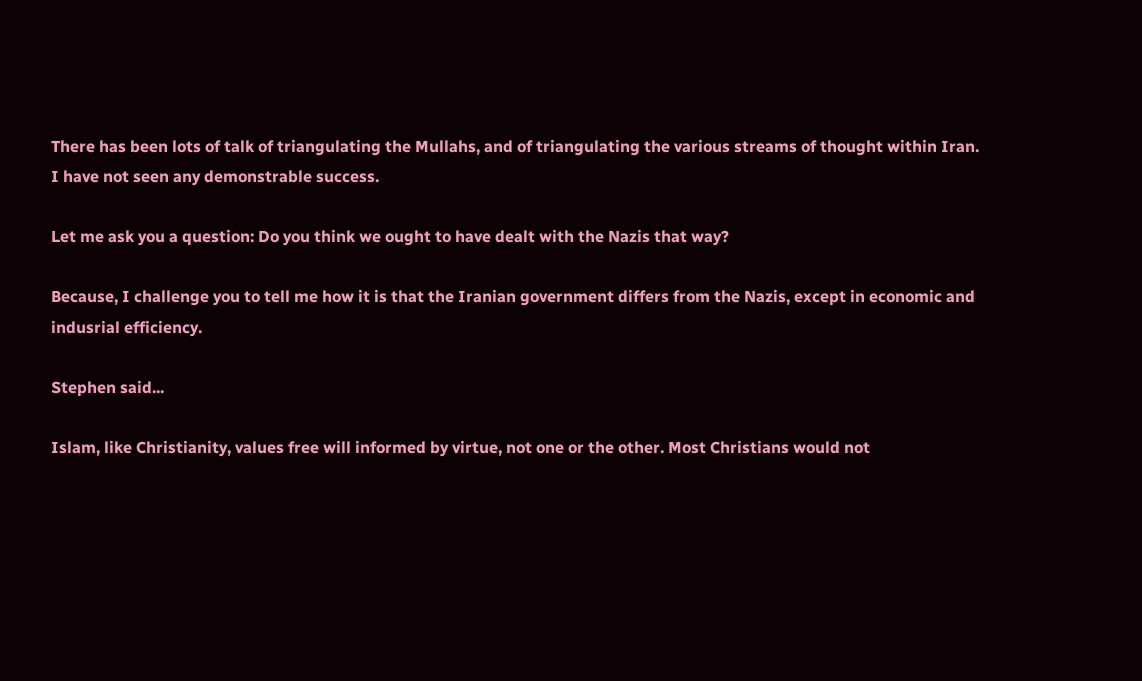There has been lots of talk of triangulating the Mullahs, and of triangulating the various streams of thought within Iran. I have not seen any demonstrable success.

Let me ask you a question: Do you think we ought to have dealt with the Nazis that way?

Because, I challenge you to tell me how it is that the Iranian government differs from the Nazis, except in economic and indusrial efficiency.

Stephen said...

Islam, like Christianity, values free will informed by virtue, not one or the other. Most Christians would not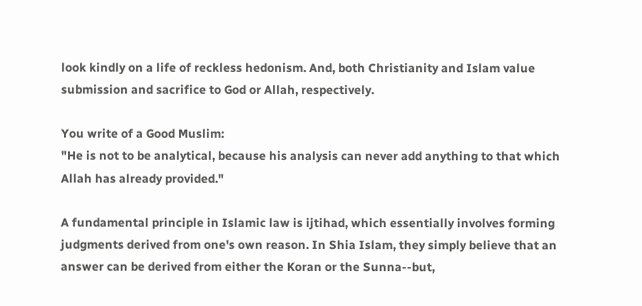look kindly on a life of reckless hedonism. And, both Christianity and Islam value submission and sacrifice to God or Allah, respectively.

You write of a Good Muslim:
"He is not to be analytical, because his analysis can never add anything to that which Allah has already provided."

A fundamental principle in Islamic law is ijtihad, which essentially involves forming judgments derived from one's own reason. In Shia Islam, they simply believe that an answer can be derived from either the Koran or the Sunna--but,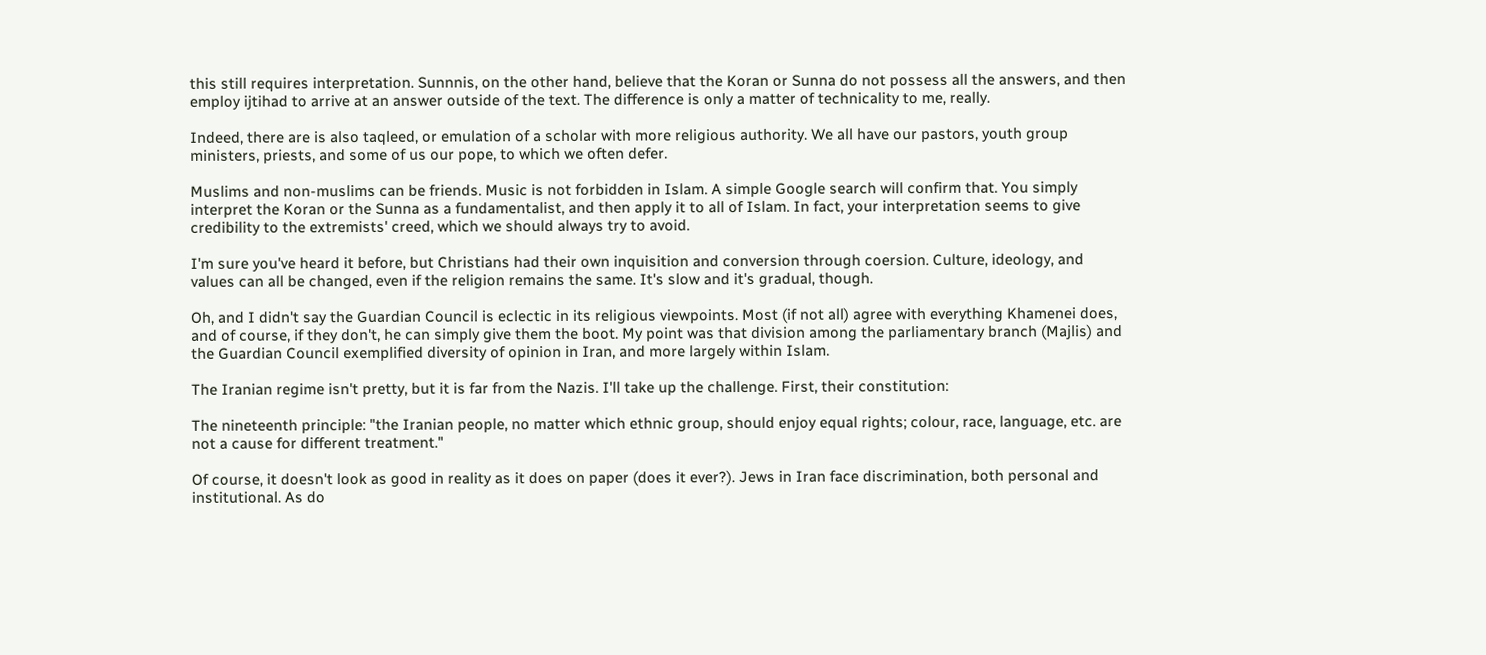this still requires interpretation. Sunnnis, on the other hand, believe that the Koran or Sunna do not possess all the answers, and then employ ijtihad to arrive at an answer outside of the text. The difference is only a matter of technicality to me, really.

Indeed, there are is also taqleed, or emulation of a scholar with more religious authority. We all have our pastors, youth group ministers, priests, and some of us our pope, to which we often defer.

Muslims and non-muslims can be friends. Music is not forbidden in Islam. A simple Google search will confirm that. You simply interpret the Koran or the Sunna as a fundamentalist, and then apply it to all of Islam. In fact, your interpretation seems to give credibility to the extremists' creed, which we should always try to avoid.

I'm sure you've heard it before, but Christians had their own inquisition and conversion through coersion. Culture, ideology, and values can all be changed, even if the religion remains the same. It's slow and it's gradual, though.

Oh, and I didn't say the Guardian Council is eclectic in its religious viewpoints. Most (if not all) agree with everything Khamenei does, and of course, if they don't, he can simply give them the boot. My point was that division among the parliamentary branch (Majlis) and the Guardian Council exemplified diversity of opinion in Iran, and more largely within Islam.

The Iranian regime isn't pretty, but it is far from the Nazis. I'll take up the challenge. First, their constitution:

The nineteenth principle: "the Iranian people, no matter which ethnic group, should enjoy equal rights; colour, race, language, etc. are not a cause for different treatment."

Of course, it doesn't look as good in reality as it does on paper (does it ever?). Jews in Iran face discrimination, both personal and institutional. As do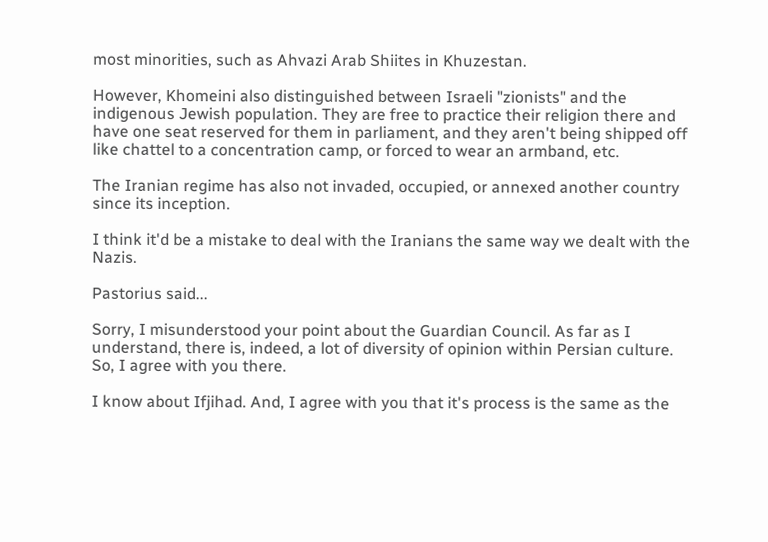most minorities, such as Ahvazi Arab Shiites in Khuzestan.

However, Khomeini also distinguished between Israeli "zionists" and the indigenous Jewish population. They are free to practice their religion there and have one seat reserved for them in parliament, and they aren't being shipped off like chattel to a concentration camp, or forced to wear an armband, etc.

The Iranian regime has also not invaded, occupied, or annexed another country since its inception.

I think it'd be a mistake to deal with the Iranians the same way we dealt with the Nazis.

Pastorius said...

Sorry, I misunderstood your point about the Guardian Council. As far as I understand, there is, indeed, a lot of diversity of opinion within Persian culture. So, I agree with you there.

I know about Ifjihad. And, I agree with you that it's process is the same as the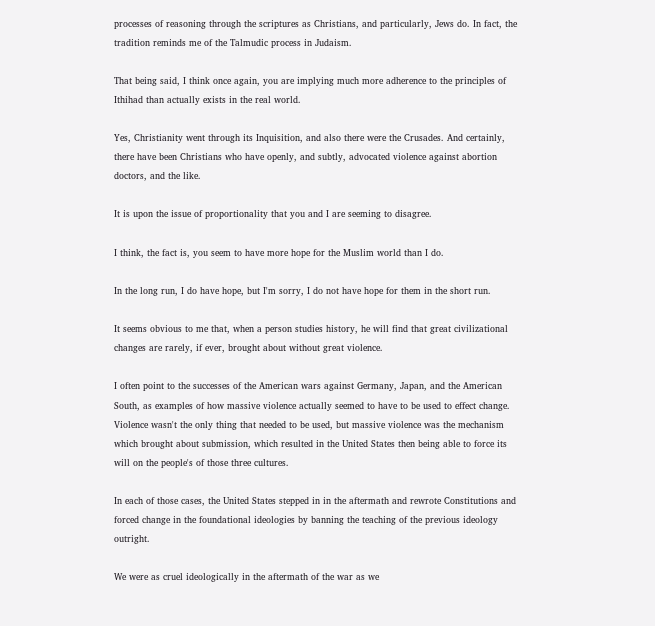processes of reasoning through the scriptures as Christians, and particularly, Jews do. In fact, the tradition reminds me of the Talmudic process in Judaism.

That being said, I think once again, you are implying much more adherence to the principles of Ithihad than actually exists in the real world.

Yes, Christianity went through its Inquisition, and also there were the Crusades. And certainly, there have been Christians who have openly, and subtly, advocated violence against abortion doctors, and the like.

It is upon the issue of proportionality that you and I are seeming to disagree.

I think, the fact is, you seem to have more hope for the Muslim world than I do.

In the long run, I do have hope, but I'm sorry, I do not have hope for them in the short run.

It seems obvious to me that, when a person studies history, he will find that great civilizational changes are rarely, if ever, brought about without great violence.

I often point to the successes of the American wars against Germany, Japan, and the American South, as examples of how massive violence actually seemed to have to be used to effect change. Violence wasn't the only thing that needed to be used, but massive violence was the mechanism which brought about submission, which resulted in the United States then being able to force its will on the people's of those three cultures.

In each of those cases, the United States stepped in in the aftermath and rewrote Constitutions and forced change in the foundational ideologies by banning the teaching of the previous ideology outright.

We were as cruel ideologically in the aftermath of the war as we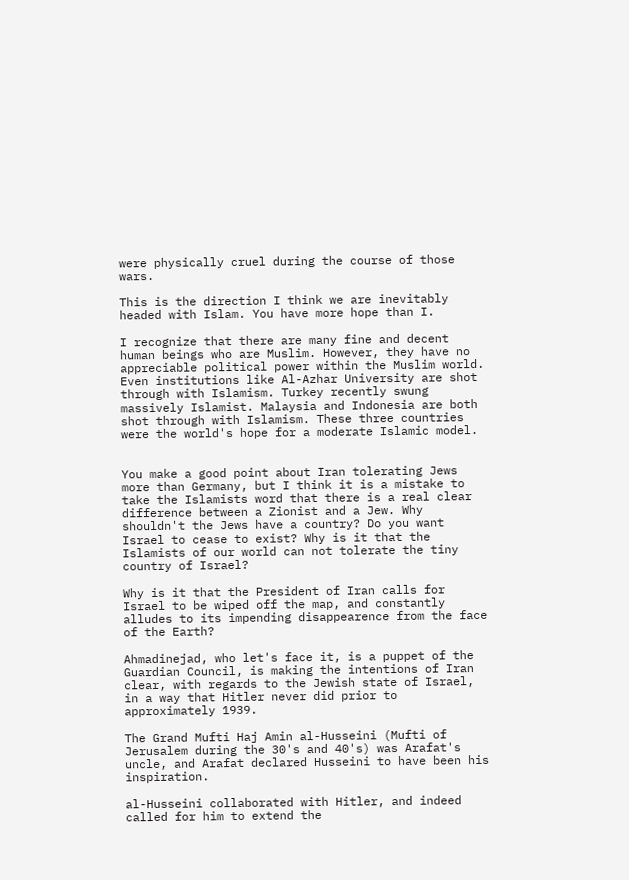were physically cruel during the course of those wars.

This is the direction I think we are inevitably headed with Islam. You have more hope than I.

I recognize that there are many fine and decent human beings who are Muslim. However, they have no appreciable political power within the Muslim world. Even institutions like Al-Azhar University are shot through with Islamism. Turkey recently swung massively Islamist. Malaysia and Indonesia are both shot through with Islamism. These three countries were the world's hope for a moderate Islamic model.


You make a good point about Iran tolerating Jews more than Germany, but I think it is a mistake to take the Islamists word that there is a real clear difference between a Zionist and a Jew. Why shouldn't the Jews have a country? Do you want Israel to cease to exist? Why is it that the Islamists of our world can not tolerate the tiny country of Israel?

Why is it that the President of Iran calls for Israel to be wiped off the map, and constantly alludes to its impending disappearence from the face of the Earth?

Ahmadinejad, who let's face it, is a puppet of the Guardian Council, is making the intentions of Iran clear, with regards to the Jewish state of Israel, in a way that Hitler never did prior to approximately 1939.

The Grand Mufti Haj Amin al-Husseini (Mufti of Jerusalem during the 30's and 40's) was Arafat's uncle, and Arafat declared Husseini to have been his inspiration.

al-Husseini collaborated with Hitler, and indeed called for him to extend the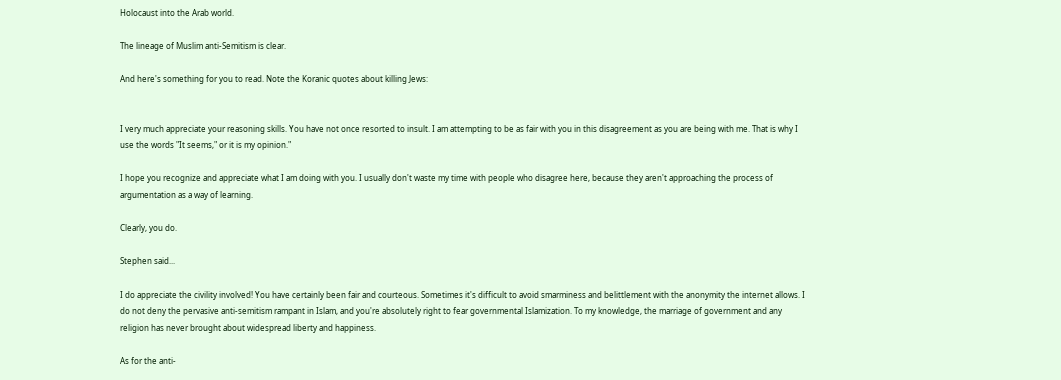Holocaust into the Arab world.

The lineage of Muslim anti-Semitism is clear.

And here's something for you to read. Note the Koranic quotes about killing Jews:


I very much appreciate your reasoning skills. You have not once resorted to insult. I am attempting to be as fair with you in this disagreement as you are being with me. That is why I use the words "It seems," or it is my opinion."

I hope you recognize and appreciate what I am doing with you. I usually don't waste my time with people who disagree here, because they aren't approaching the process of argumentation as a way of learning.

Clearly, you do.

Stephen said...

I do appreciate the civility involved! You have certainly been fair and courteous. Sometimes it's difficult to avoid smarminess and belittlement with the anonymity the internet allows. I do not deny the pervasive anti-semitism rampant in Islam, and you're absolutely right to fear governmental Islamization. To my knowledge, the marriage of government and any religion has never brought about widespread liberty and happiness.

As for the anti-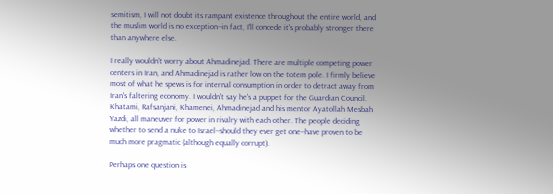semitism, I will not doubt its rampant existence throughout the entire world, and the muslim world is no exception--in fact, I'll concede it's probably stronger there than anywhere else.

I really wouldn't worry about Ahmadinejad. There are multiple competing power centers in Iran, and Ahmadinejad is rather low on the totem pole. I firmly believe most of what he spews is for internal consumption in order to detract away from Iran's faltering economy. I wouldn't say he's a puppet for the Guardian Council. Khatami, Rafsanjani, Khamenei, Ahmadinejad and his mentor Ayatollah Mesbah Yazdi, all maneuver for power in rivalry with each other. The people deciding whether to send a nuke to Israel--should they ever get one--have proven to be much more pragmatic (although equally corrupt).

Perhaps one question is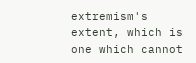extremism's extent, which is one which cannot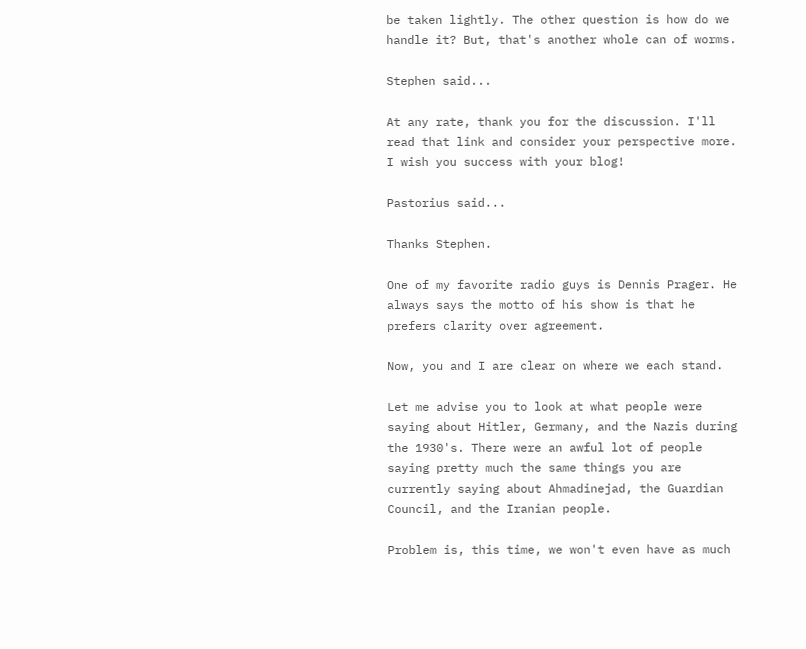be taken lightly. The other question is how do we handle it? But, that's another whole can of worms.

Stephen said...

At any rate, thank you for the discussion. I'll read that link and consider your perspective more. I wish you success with your blog!

Pastorius said...

Thanks Stephen.

One of my favorite radio guys is Dennis Prager. He always says the motto of his show is that he prefers clarity over agreement.

Now, you and I are clear on where we each stand.

Let me advise you to look at what people were saying about Hitler, Germany, and the Nazis during the 1930's. There were an awful lot of people saying pretty much the same things you are currently saying about Ahmadinejad, the Guardian Council, and the Iranian people.

Problem is, this time, we won't even have as much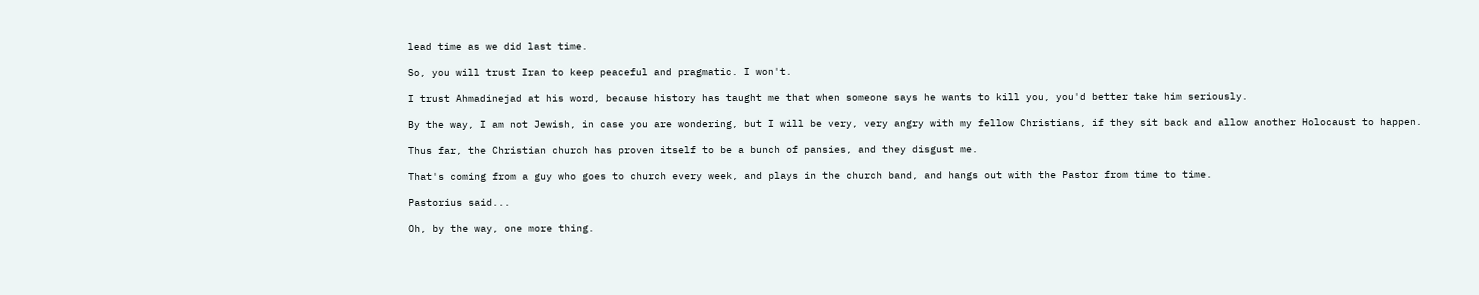lead time as we did last time.

So, you will trust Iran to keep peaceful and pragmatic. I won't.

I trust Ahmadinejad at his word, because history has taught me that when someone says he wants to kill you, you'd better take him seriously.

By the way, I am not Jewish, in case you are wondering, but I will be very, very angry with my fellow Christians, if they sit back and allow another Holocaust to happen.

Thus far, the Christian church has proven itself to be a bunch of pansies, and they disgust me.

That's coming from a guy who goes to church every week, and plays in the church band, and hangs out with the Pastor from time to time.

Pastorius said...

Oh, by the way, one more thing.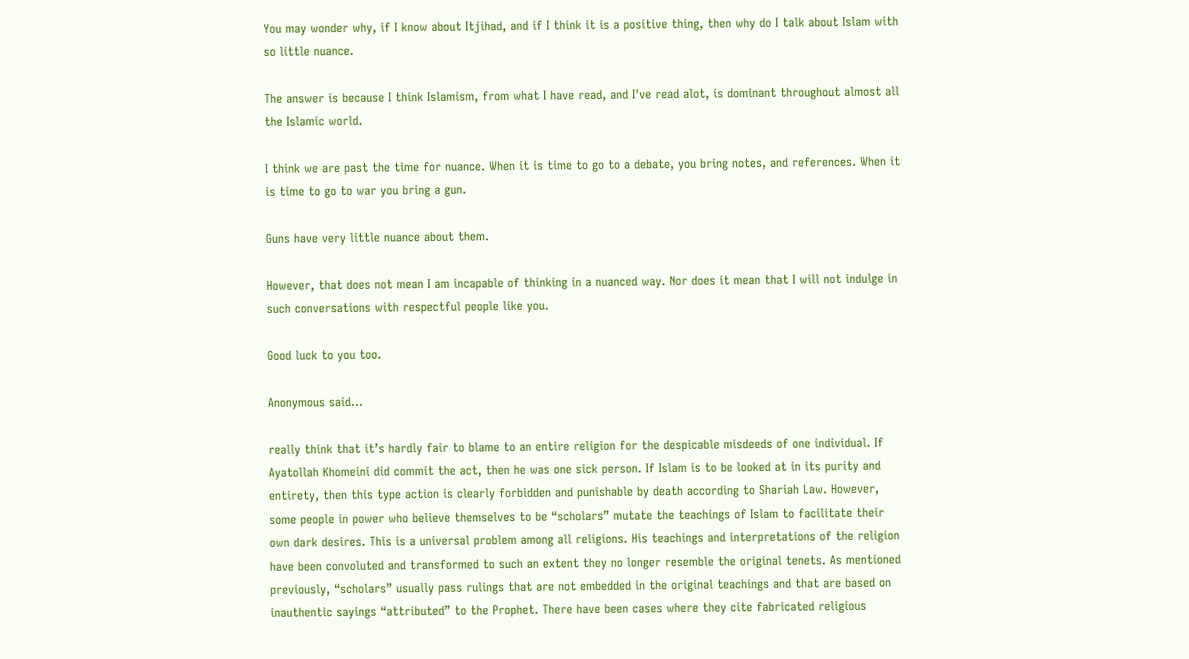You may wonder why, if I know about Itjihad, and if I think it is a positive thing, then why do I talk about Islam with so little nuance.

The answer is because I think Islamism, from what I have read, and I've read alot, is dominant throughout almost all the Islamic world.

I think we are past the time for nuance. When it is time to go to a debate, you bring notes, and references. When it is time to go to war you bring a gun.

Guns have very little nuance about them.

However, that does not mean I am incapable of thinking in a nuanced way. Nor does it mean that I will not indulge in such conversations with respectful people like you.

Good luck to you too.

Anonymous said...

really think that it’s hardly fair to blame to an entire religion for the despicable misdeeds of one individual. If Ayatollah Khomeini did commit the act, then he was one sick person. If Islam is to be looked at in its purity and entirety, then this type action is clearly forbidden and punishable by death according to Shariah Law. However, some people in power who believe themselves to be “scholars” mutate the teachings of Islam to facilitate their own dark desires. This is a universal problem among all religions. His teachings and interpretations of the religion have been convoluted and transformed to such an extent they no longer resemble the original tenets. As mentioned previously, “scholars” usually pass rulings that are not embedded in the original teachings and that are based on inauthentic sayings “attributed” to the Prophet. There have been cases where they cite fabricated religious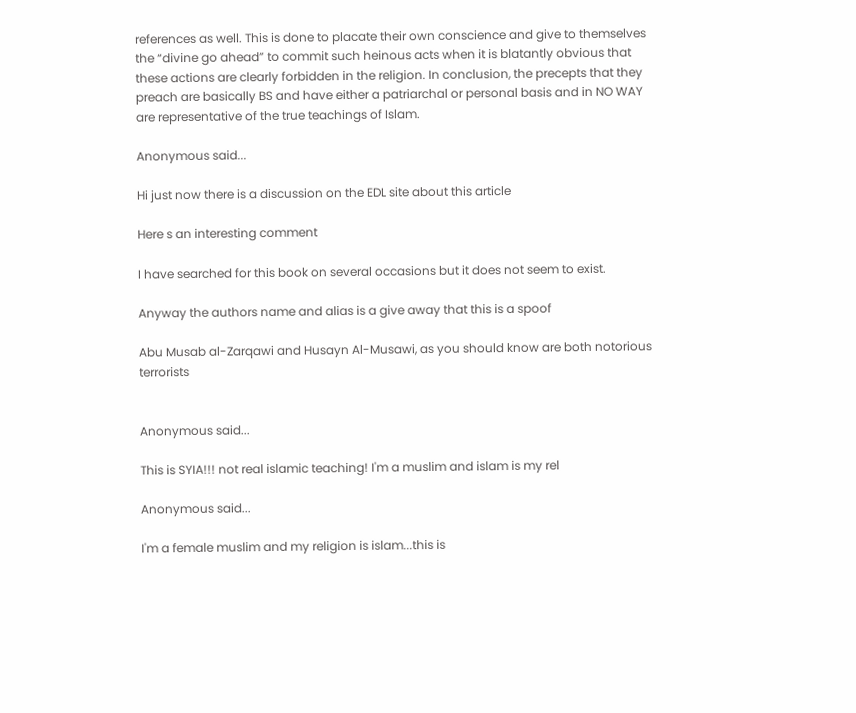references as well. This is done to placate their own conscience and give to themselves the “divine go ahead” to commit such heinous acts when it is blatantly obvious that these actions are clearly forbidden in the religion. In conclusion, the precepts that they preach are basically BS and have either a patriarchal or personal basis and in NO WAY are representative of the true teachings of Islam.

Anonymous said...

Hi just now there is a discussion on the EDL site about this article

Here s an interesting comment

I have searched for this book on several occasions but it does not seem to exist.

Anyway the authors name and alias is a give away that this is a spoof

Abu Musab al-Zarqawi and Husayn Al-Musawi, as you should know are both notorious terrorists


Anonymous said...

This is SYIA!!! not real islamic teaching! I'm a muslim and islam is my rel

Anonymous said...

I'm a female muslim and my religion is islam...this is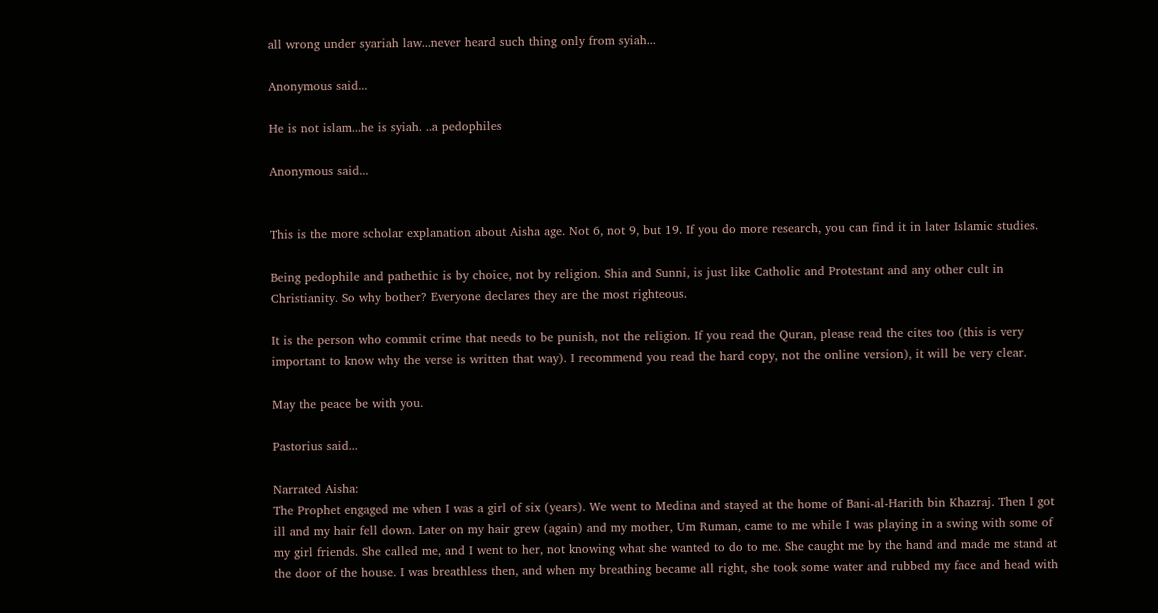all wrong under syariah law...never heard such thing only from syiah...

Anonymous said...

He is not islam...he is syiah. ..a pedophiles

Anonymous said...


This is the more scholar explanation about Aisha age. Not 6, not 9, but 19. If you do more research, you can find it in later Islamic studies.

Being pedophile and pathethic is by choice, not by religion. Shia and Sunni, is just like Catholic and Protestant and any other cult in Christianity. So why bother? Everyone declares they are the most righteous.

It is the person who commit crime that needs to be punish, not the religion. If you read the Quran, please read the cites too (this is very important to know why the verse is written that way). I recommend you read the hard copy, not the online version), it will be very clear.

May the peace be with you.

Pastorius said...

Narrated Aisha:
The Prophet engaged me when I was a girl of six (years). We went to Medina and stayed at the home of Bani-al-Harith bin Khazraj. Then I got ill and my hair fell down. Later on my hair grew (again) and my mother, Um Ruman, came to me while I was playing in a swing with some of my girl friends. She called me, and I went to her, not knowing what she wanted to do to me. She caught me by the hand and made me stand at the door of the house. I was breathless then, and when my breathing became all right, she took some water and rubbed my face and head with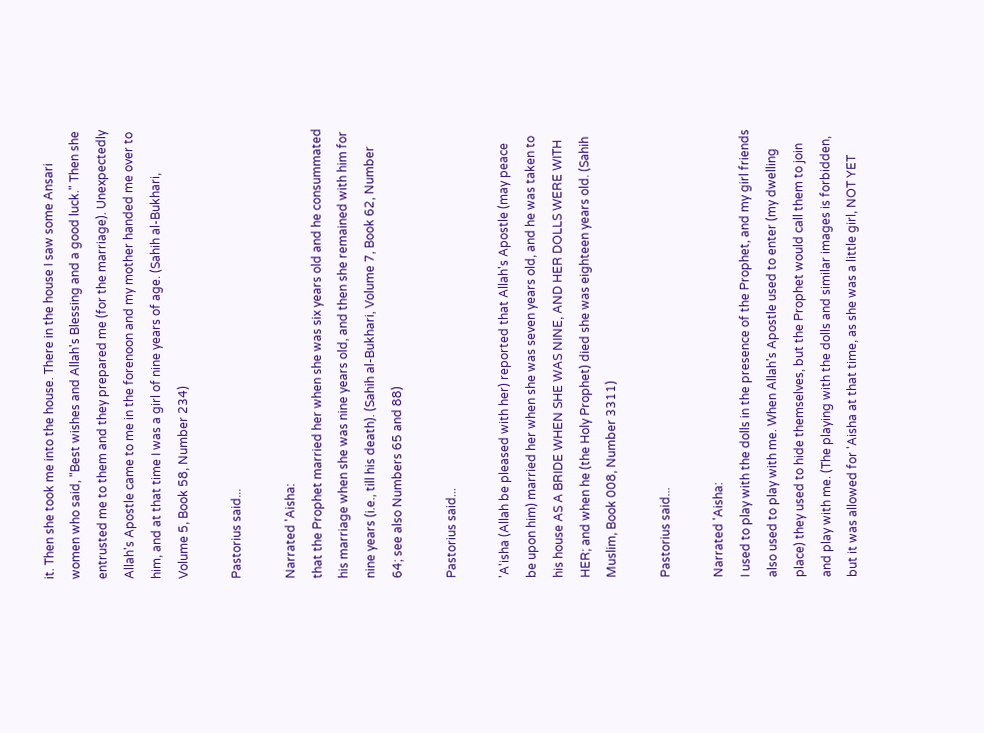it. Then she took me into the house. There in the house I saw some Ansari women who said, "Best wishes and Allah's Blessing and a good luck." Then she entrusted me to them and they prepared me (for the marriage). Unexpectedly Allah's Apostle came to me in the forenoon and my mother handed me over to him, and at that time I was a girl of nine years of age. (Sahih al-Bukhari, Volume 5, Book 58, Number 234)

Pastorius said...

Narrated 'Aisha:
that the Prophet married her when she was six years old and he consummated his marriage when she was nine years old, and then she remained with him for nine years (i.e., till his death). (Sahih al-Bukhari, Volume 7, Book 62, Number 64; see also Numbers 65 and 88)

Pastorius said...

'A'isha (Allah be pleased with her) reported that Allah's Apostle (may peace be upon him) married her when she was seven years old, and he was taken to his house AS A BRIDE WHEN SHE WAS NINE, AND HER DOLLS WERE WITH HER; and when he (the Holy Prophet) died she was eighteen years old. (Sahih Muslim, Book 008, Number 3311)

Pastorius said...

Narrated 'Aisha:
I used to play with the dolls in the presence of the Prophet, and my girl friends also used to play with me. When Allah's Apostle used to enter (my dwelling place) they used to hide themselves, but the Prophet would call them to join and play with me. (The playing with the dolls and similar images is forbidden, but it was allowed for 'Aisha at that time, as she was a little girl, NOT YET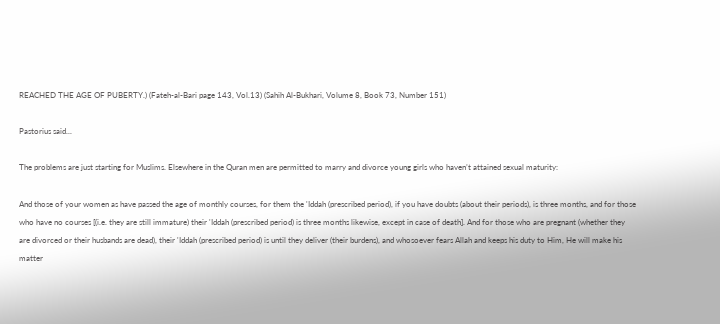REACHED THE AGE OF PUBERTY.) (Fateh-al-Bari page 143, Vol.13) (Sahih Al-Bukhari, Volume 8, Book 73, Number 151)

Pastorius said...

The problems are just starting for Muslims. Elsewhere in the Quran men are permitted to marry and divorce young girls who haven’t attained sexual maturity:

And those of your women as have passed the age of monthly courses, for them the 'Iddah (prescribed period), if you have doubts (about their periods), is three months, and for those who have no courses [(i.e. they are still immature) their 'Iddah (prescribed period) is three months likewise, except in case of death]. And for those who are pregnant (whether they are divorced or their husbands are dead), their 'Iddah (prescribed period) is until they deliver (their burdens), and whosoever fears Allah and keeps his duty to Him, He will make his matter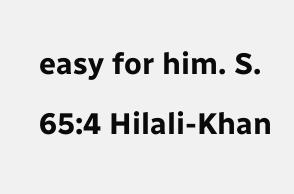easy for him. S. 65:4 Hilali-Khan